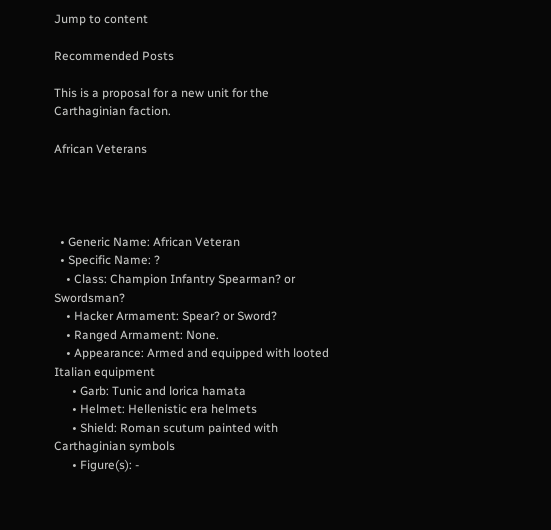Jump to content

Recommended Posts

This is a proposal for a new unit for the Carthaginian faction.

African Veterans




  • Generic Name: African Veteran
  • Specific Name: ?
    • Class: Champion Infantry Spearman? or Swordsman?
    • Hacker Armament: Spear? or Sword?
    • Ranged Armament: None.
    • Appearance: Armed and equipped with looted Italian equipment
      • Garb: Tunic and lorica hamata
      • Helmet: Hellenistic era helmets
      • Shield: Roman scutum painted with Carthaginian symbols
      • Figure(s): -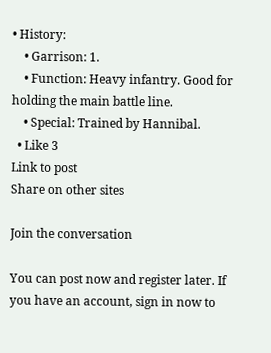• History:
    • Garrison: 1.
    • Function: Heavy infantry. Good for holding the main battle line.
    • Special: Trained by Hannibal.
  • Like 3
Link to post
Share on other sites

Join the conversation

You can post now and register later. If you have an account, sign in now to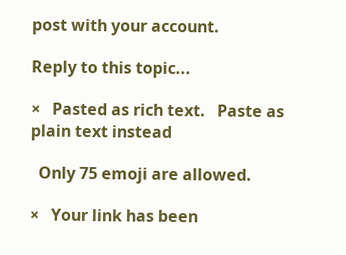post with your account.

Reply to this topic...

×   Pasted as rich text.   Paste as plain text instead

  Only 75 emoji are allowed.

×   Your link has been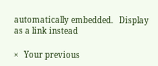automatically embedded.   Display as a link instead

×   Your previous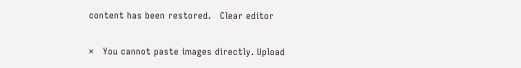content has been restored.   Clear editor

×   You cannot paste images directly. Upload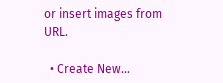or insert images from URL.

  • Create New...